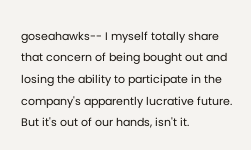goseahawks-- I myself totally share that concern of being bought out and losing the ability to participate in the company's apparently lucrative future.  But it's out of our hands, isn't it.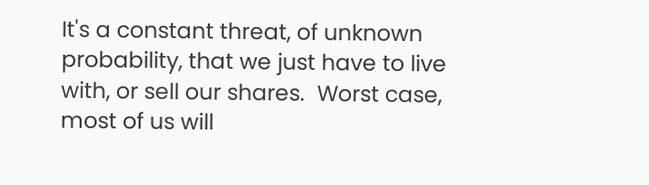It's a constant threat, of unknown probability, that we just have to live  with, or sell our shares.  Worst case, most of us will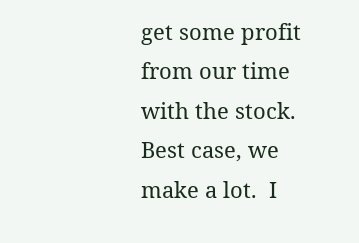get some profit from our time with the stock.  Best case, we make a lot.  I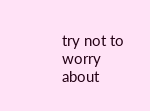try not to worry about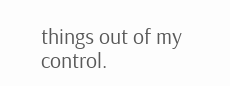things out of my control.